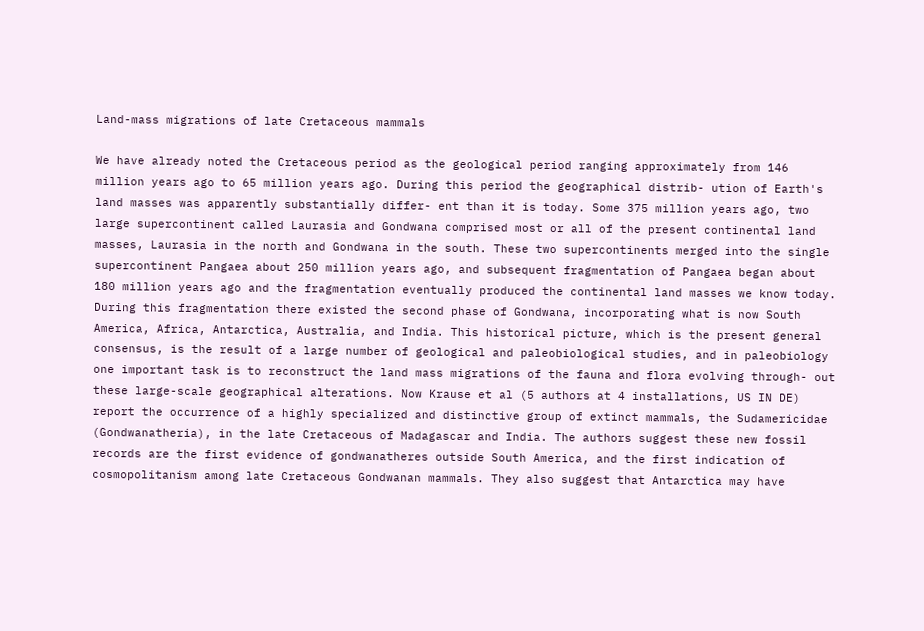Land-mass migrations of late Cretaceous mammals

We have already noted the Cretaceous period as the geological period ranging approximately from 146 million years ago to 65 million years ago. During this period the geographical distrib- ution of Earth's land masses was apparently substantially differ- ent than it is today. Some 375 million years ago, two large supercontinent called Laurasia and Gondwana comprised most or all of the present continental land masses, Laurasia in the north and Gondwana in the south. These two supercontinents merged into the single supercontinent Pangaea about 250 million years ago, and subsequent fragmentation of Pangaea began about 180 million years ago and the fragmentation eventually produced the continental land masses we know today. During this fragmentation there existed the second phase of Gondwana, incorporating what is now South America, Africa, Antarctica, Australia, and India. This historical picture, which is the present general consensus, is the result of a large number of geological and paleobiological studies, and in paleobiology one important task is to reconstruct the land mass migrations of the fauna and flora evolving through- out these large-scale geographical alterations. Now Krause et al (5 authors at 4 installations, US IN DE) report the occurrence of a highly specialized and distinctive group of extinct mammals, the Sudamericidae (Gondwanatheria), in the late Cretaceous of Madagascar and India. The authors suggest these new fossil records are the first evidence of gondwanatheres outside South America, and the first indication of cosmopolitanism among late Cretaceous Gondwanan mammals. They also suggest that Antarctica may have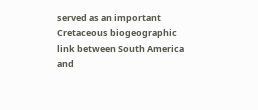served as an important Cretaceous biogeographic link between South America and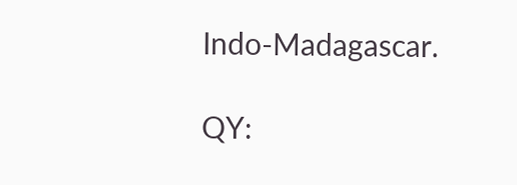Indo-Madagascar.

QY: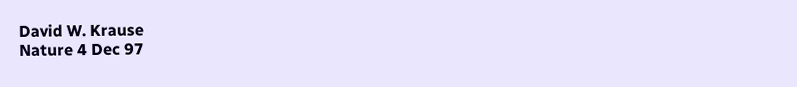David W. Krause
Nature 4 Dec 97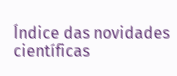Índice das novidades científicas